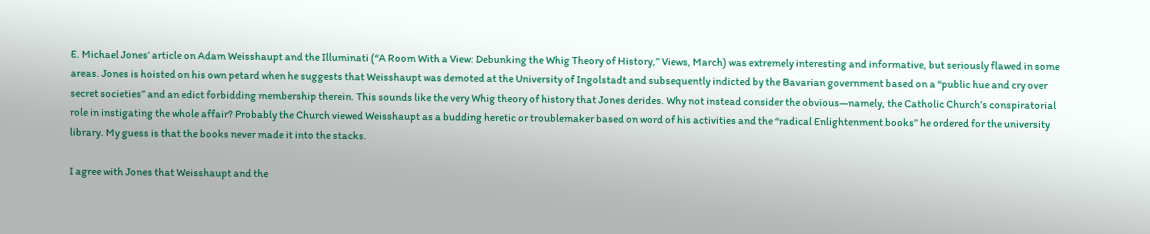E. Michael Jones’ article on Adam Weisshaupt and the Illuminati (“A Room With a View: Debunking the Whig Theory of History,” Views, March) was extremely interesting and informative, but seriously flawed in some areas. Jones is hoisted on his own petard when he suggests that Weisshaupt was demoted at the University of Ingolstadt and subsequently indicted by the Bavarian government based on a “public hue and cry over secret societies” and an edict forbidding membership therein. This sounds like the very Whig theory of history that Jones derides. Why not instead consider the obvious—namely, the Catholic Church’s conspiratorial role in instigating the whole affair? Probably the Church viewed Weisshaupt as a budding heretic or troublemaker based on word of his activities and the “radical Enlightenment books” he ordered for the university library. My guess is that the books never made it into the stacks.

I agree with Jones that Weisshaupt and the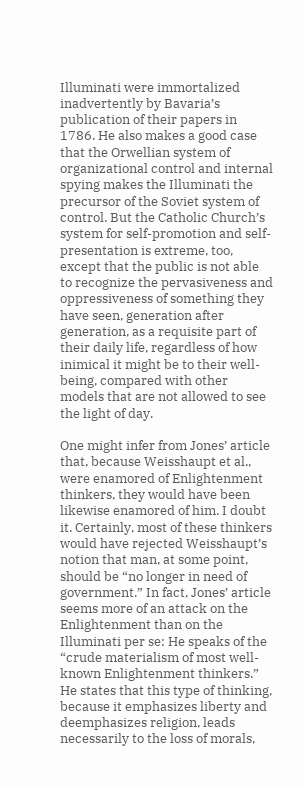Illuminati were immortalized inadvertently by Bavaria’s publication of their papers in 1786. He also makes a good case that the Orwellian system of organizational control and internal spying makes the Illuminati the precursor of the Soviet system of control. But the Catholic Church’s system for self-promotion and self-presentation is extreme, too, except that the public is not able to recognize the pervasiveness and oppressiveness of something they have seen, generation after generation, as a requisite part of their daily life, regardless of how inimical it might be to their well-being, compared with other models that are not allowed to see the light of day.

One might infer from Jones’ article that, because Weisshaupt et al., were enamored of Enlightenment thinkers, they would have been likewise enamored of him. I doubt it. Certainly, most of these thinkers would have rejected Weisshaupt’s notion that man, at some point, should be “no longer in need of government.” In fact, Jones’ article seems more of an attack on the Enlightenment than on the Illuminati per se: He speaks of the “crude materialism of most well-known Enlightenment thinkers.” He states that this type of thinking, because it emphasizes liberty and deemphasizes religion, leads necessarily to the loss of morals,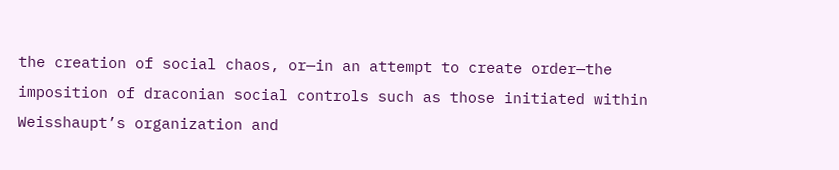the creation of social chaos, or—in an attempt to create order—the imposition of draconian social controls such as those initiated within Weisshaupt’s organization and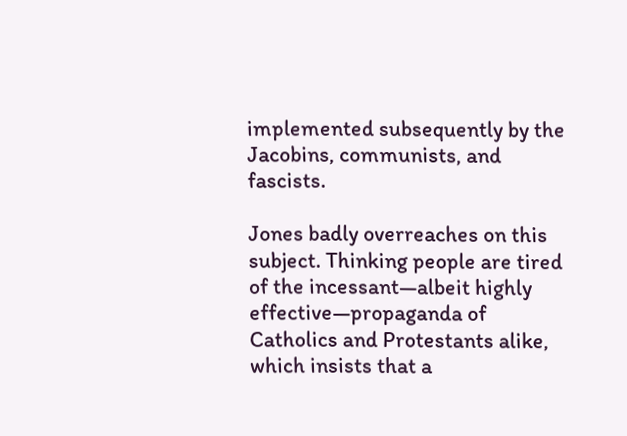implemented subsequently by the Jacobins, communists, and fascists.

Jones badly overreaches on this subject. Thinking people are tired of the incessant—albeit highly effective—propaganda of Catholics and Protestants alike, which insists that a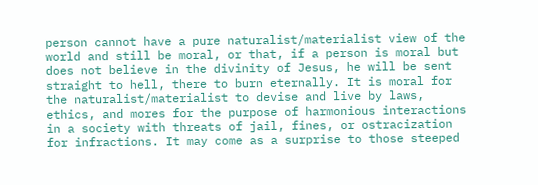person cannot have a pure naturalist/materialist view of the world and still be moral, or that, if a person is moral but does not believe in the divinity of Jesus, he will be sent straight to hell, there to burn eternally. It is moral for the naturalist/materialist to devise and live by laws, ethics, and mores for the purpose of harmonious interactions in a society with threats of jail, fines, or ostracization for infractions. It may come as a surprise to those steeped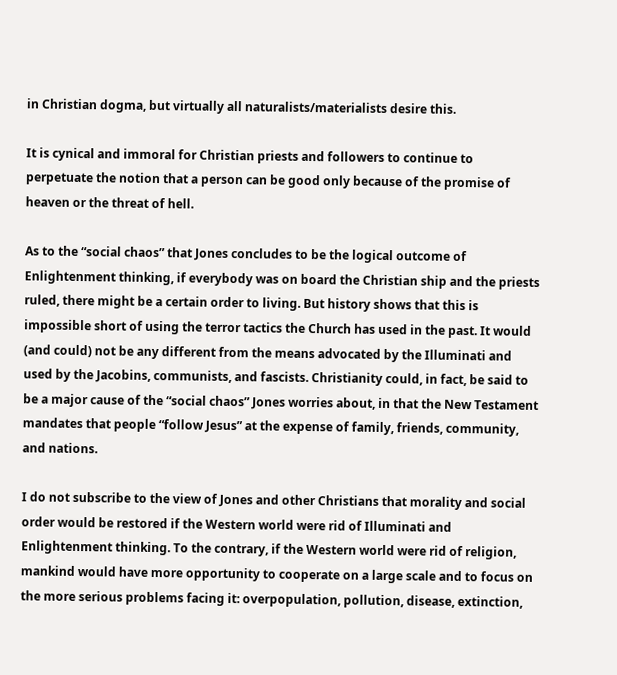in Christian dogma, but virtually all naturalists/materialists desire this.

It is cynical and immoral for Christian priests and followers to continue to perpetuate the notion that a person can be good only because of the promise of heaven or the threat of hell.

As to the “social chaos” that Jones concludes to be the logical outcome of Enlightenment thinking, if everybody was on board the Christian ship and the priests ruled, there might be a certain order to living. But history shows that this is impossible short of using the terror tactics the Church has used in the past. It would (and could) not be any different from the means advocated by the Illuminati and used by the Jacobins, communists, and fascists. Christianity could, in fact, be said to be a major cause of the “social chaos” Jones worries about, in that the New Testament mandates that people “follow Jesus” at the expense of family, friends, community, and nations.

I do not subscribe to the view of Jones and other Christians that morality and social order would be restored if the Western world were rid of Illuminati and Enlightenment thinking. To the contrary, if the Western world were rid of religion, mankind would have more opportunity to cooperate on a large scale and to focus on the more serious problems facing it: overpopulation, pollution, disease, extinction,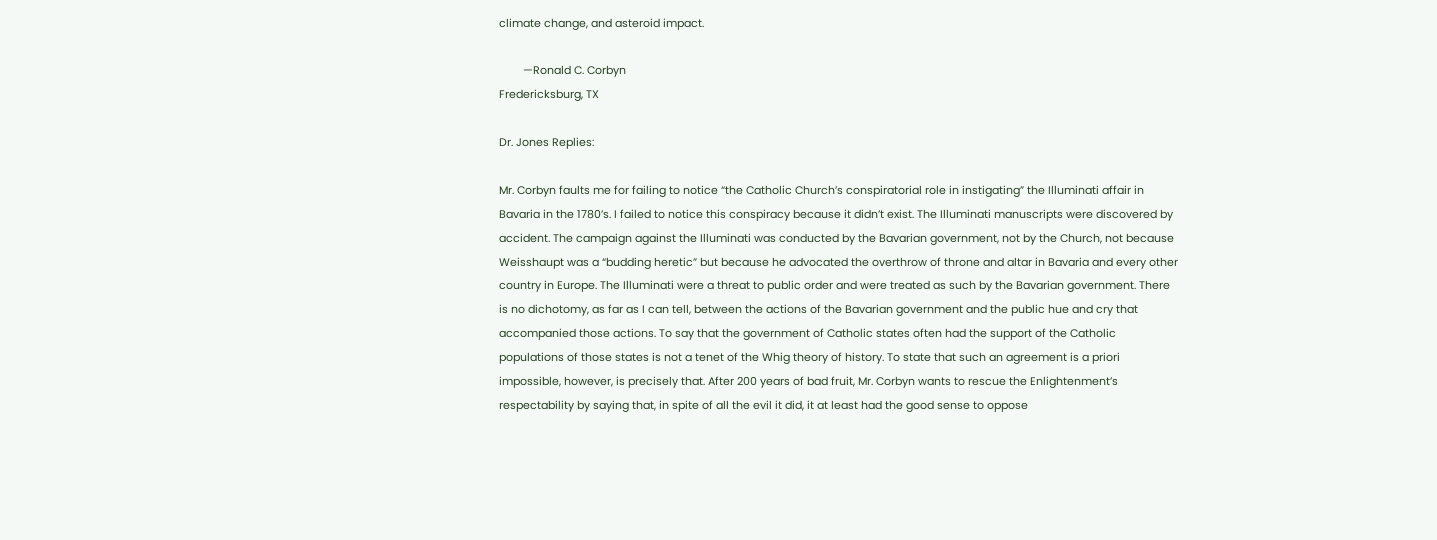climate change, and asteroid impact.

        —Ronald C. Corbyn
Fredericksburg, TX

Dr. Jones Replies:

Mr. Corbyn faults me for failing to notice “the Catholic Church’s conspiratorial role in instigating” the Illuminati affair in Bavaria in the 1780’s. I failed to notice this conspiracy because it didn’t exist. The Illuminati manuscripts were discovered by accident. The campaign against the Illuminati was conducted by the Bavarian government, not by the Church, not because Weisshaupt was a “budding heretic” but because he advocated the overthrow of throne and altar in Bavaria and every other country in Europe. The Illuminati were a threat to public order and were treated as such by the Bavarian government. There is no dichotomy, as far as I can tell, between the actions of the Bavarian government and the public hue and cry that accompanied those actions. To say that the government of Catholic states often had the support of the Catholic populations of those states is not a tenet of the Whig theory of history. To state that such an agreement is a priori impossible, however, is precisely that. After 200 years of bad fruit, Mr. Corbyn wants to rescue the Enlightenment’s respectability by saying that, in spite of all the evil it did, it at least had the good sense to oppose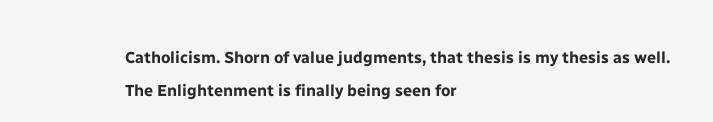Catholicism. Shorn of value judgments, that thesis is my thesis as well. The Enlightenment is finally being seen for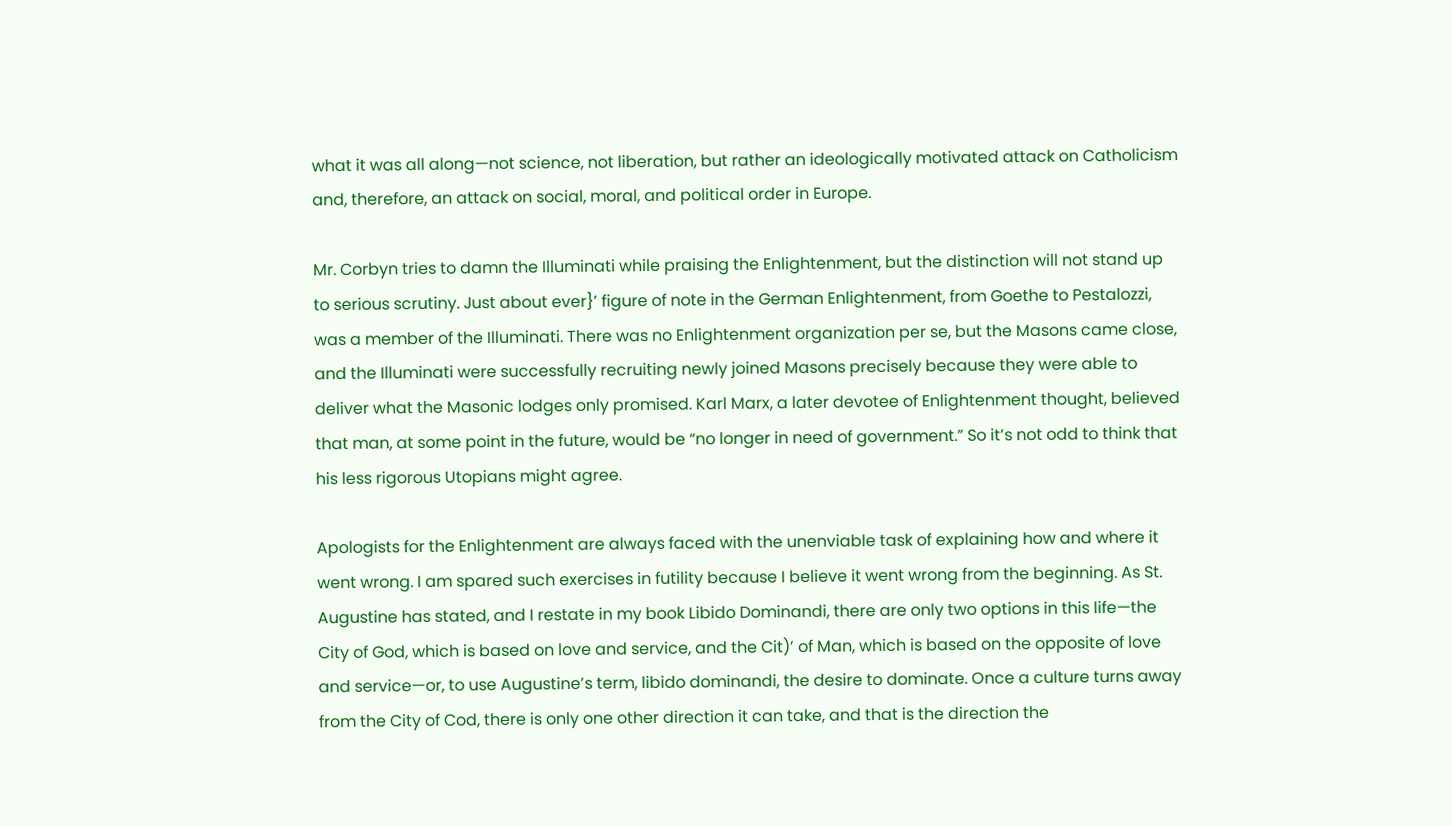what it was all along—not science, not liberation, but rather an ideologically motivated attack on Catholicism and, therefore, an attack on social, moral, and political order in Europe.

Mr. Corbyn tries to damn the Illuminati while praising the Enlightenment, but the distinction will not stand up to serious scrutiny. Just about ever}’ figure of note in the German Enlightenment, from Goethe to Pestalozzi, was a member of the Illuminati. There was no Enlightenment organization per se, but the Masons came close, and the Illuminati were successfully recruiting newly joined Masons precisely because they were able to deliver what the Masonic lodges only promised. Karl Marx, a later devotee of Enlightenment thought, believed that man, at some point in the future, would be “no longer in need of government.” So it’s not odd to think that his less rigorous Utopians might agree.

Apologists for the Enlightenment are always faced with the unenviable task of explaining how and where it went wrong. I am spared such exercises in futility because I believe it went wrong from the beginning. As St. Augustine has stated, and I restate in my book Libido Dominandi, there are only two options in this life—the City of God, which is based on love and service, and the Cit)’ of Man, which is based on the opposite of love and service—or, to use Augustine’s term, libido dominandi, the desire to dominate. Once a culture turns away from the City of Cod, there is only one other direction it can take, and that is the direction the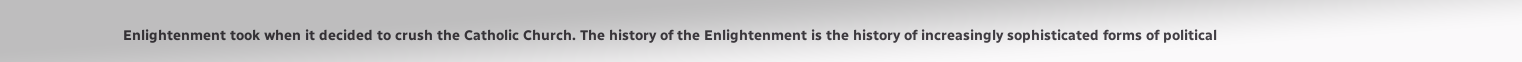Enlightenment took when it decided to crush the Catholic Church. The history of the Enlightenment is the history of increasingly sophisticated forms of political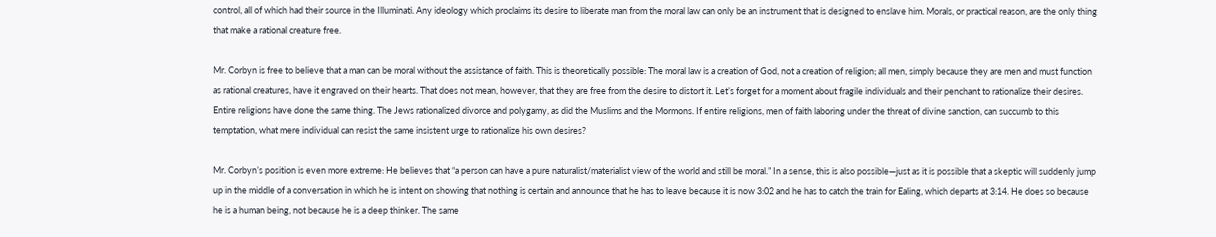control, all of which had their source in the Illuminati. Any ideology which proclaims its desire to liberate man from the moral law can only be an instrument that is designed to enslave him. Morals, or practical reason, are the only thing that make a rational creature free.

Mr. Corbyn is free to believe that a man can be moral without the assistance of faith. This is theoretically possible: The moral law is a creation of God, not a creation of religion; all men, simply because they are men and must function as rational creatures, have it engraved on their hearts. That does not mean, however, that they are free from the desire to distort it. Let’s forget for a moment about fragile individuals and their penchant to rationalize their desires. Entire religions have done the same thing. The Jews rationalized divorce and polygamy, as did the Muslims and the Mormons. If entire religions, men of faith laboring under the threat of divine sanction, can succumb to this temptation, what mere individual can resist the same insistent urge to rationalize his own desires?

Mr. Corbyn’s position is even more extreme: He believes that “a person can have a pure naturalist/materialist view of the world and still be moral.” In a sense, this is also possible—just as it is possible that a skeptic will suddenly jump up in the middle of a conversation in which he is intent on showing that nothing is certain and announce that he has to leave because it is now 3:02 and he has to catch the train for Ealing, which departs at 3:14. He does so because he is a human being, not because he is a deep thinker. The same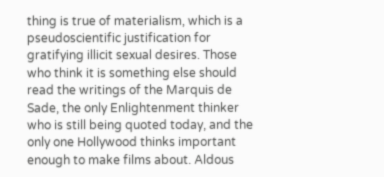thing is true of materialism, which is a pseudoscientific justification for gratifying illicit sexual desires. Those who think it is something else should read the writings of the Marquis de Sade, the only Enlightenment thinker who is still being quoted today, and the only one Hollywood thinks important enough to make films about. Aldous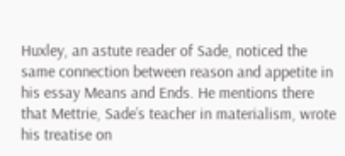Huxley, an astute reader of Sade, noticed the same connection between reason and appetite in his essay Means and Ends. He mentions there that Mettrie, Sade’s teacher in materialism, wrote his treatise on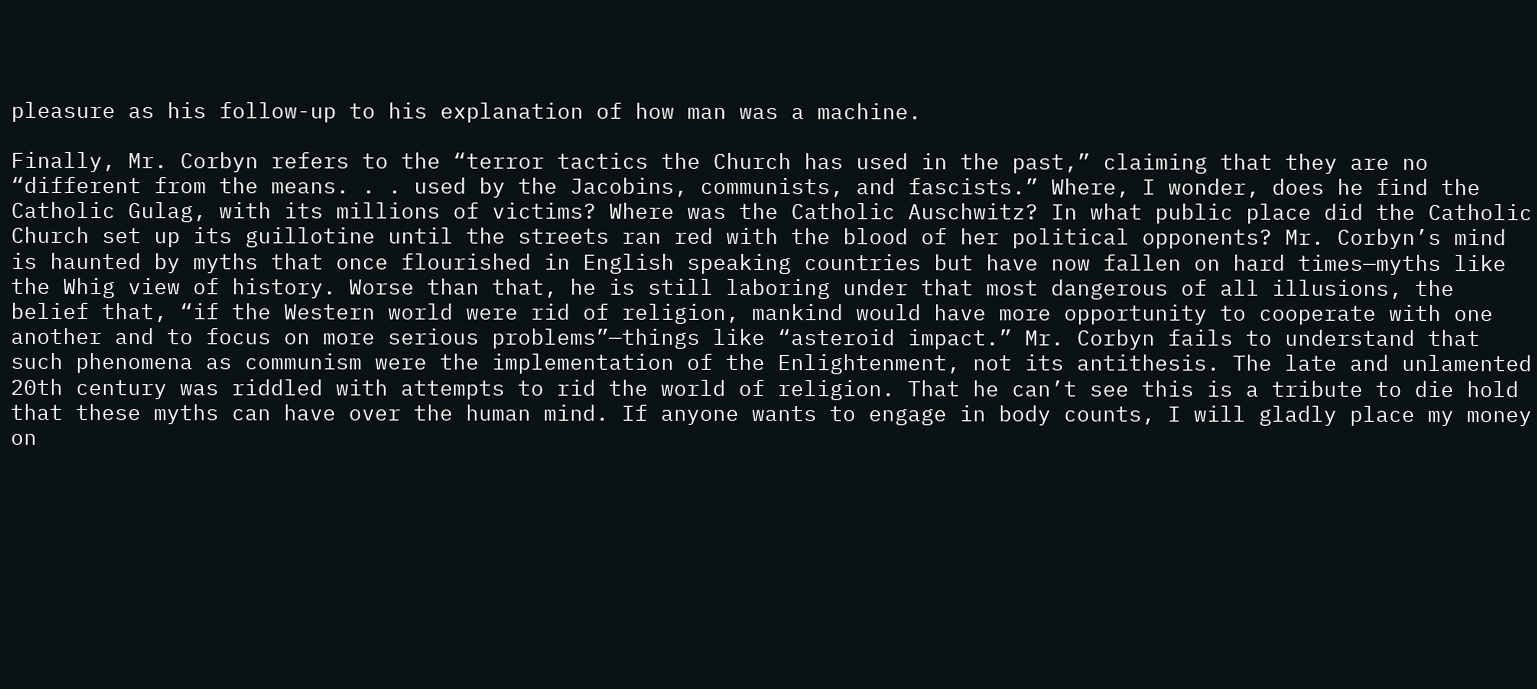pleasure as his follow-up to his explanation of how man was a machine.

Finally, Mr. Corbyn refers to the “terror tactics the Church has used in the past,” claiming that they are no “different from the means. . . used by the Jacobins, communists, and fascists.” Where, I wonder, does he find the Catholic Gulag, with its millions of victims? Where was the Catholic Auschwitz? In what public place did the Catholic Church set up its guillotine until the streets ran red with the blood of her political opponents? Mr. Corbyn’s mind is haunted by myths that once flourished in English speaking countries but have now fallen on hard times—myths like the Whig view of history. Worse than that, he is still laboring under that most dangerous of all illusions, the belief that, “if the Western world were rid of religion, mankind would have more opportunity to cooperate with one another and to focus on more serious problems”—things like “asteroid impact.” Mr. Corbyn fails to understand that such phenomena as communism were the implementation of the Enlightenment, not its antithesis. The late and unlamented 20th century was riddled with attempts to rid the world of religion. That he can’t see this is a tribute to die hold that these myths can have over the human mind. If anyone wants to engage in body counts, I will gladly place my money on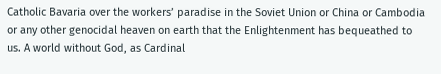Catholic Bavaria over the workers’ paradise in the Soviet Union or China or Cambodia or any other genocidal heaven on earth that the Enlightenment has bequeathed to us. A world without God, as Cardinal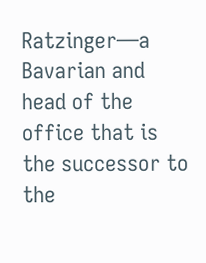Ratzinger—a Bavarian and head of the office that is the successor to the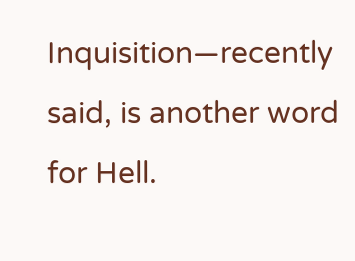Inquisition—recently said, is another word for Hell.